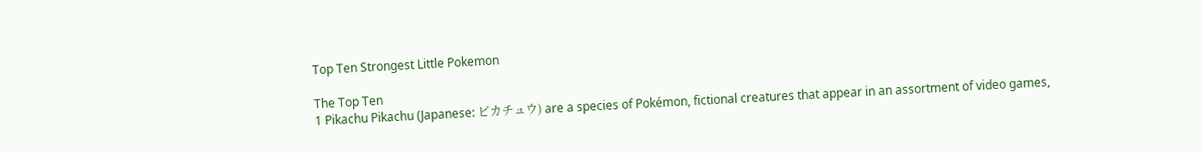Top Ten Strongest Little Pokemon

The Top Ten
1 Pikachu Pikachu (Japanese: ピカチュウ) are a species of Pokémon, fictional creatures that appear in an assortment of video games,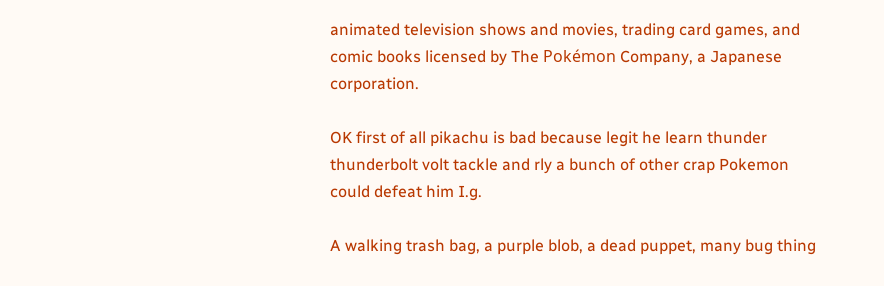animated television shows and movies, trading card games, and comic books licensed by The Pokémon Company, a Japanese corporation.

OK first of all pikachu is bad because legit he learn thunder thunderbolt volt tackle and rly a bunch of other crap Pokemon could defeat him I.g.

A walking trash bag, a purple blob, a dead puppet, many bug thing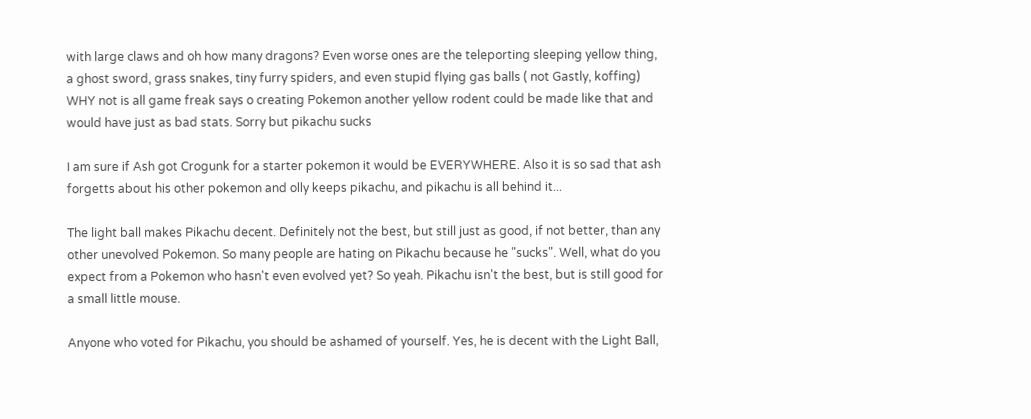with large claws and oh how many dragons? Even worse ones are the teleporting sleeping yellow thing, a ghost sword, grass snakes, tiny furry spiders, and even stupid flying gas balls ( not Gastly, koffing) WHY not is all game freak says o creating Pokemon another yellow rodent could be made like that and would have just as bad stats. Sorry but pikachu sucks

I am sure if Ash got Crogunk for a starter pokemon it would be EVERYWHERE. Also it is so sad that ash forgetts about his other pokemon and olly keeps pikachu, and pikachu is all behind it...

The light ball makes Pikachu decent. Definitely not the best, but still just as good, if not better, than any other unevolved Pokemon. So many people are hating on Pikachu because he "sucks". Well, what do you expect from a Pokemon who hasn't even evolved yet? So yeah. Pikachu isn't the best, but is still good for a small little mouse.

Anyone who voted for Pikachu, you should be ashamed of yourself. Yes, he is decent with the Light Ball,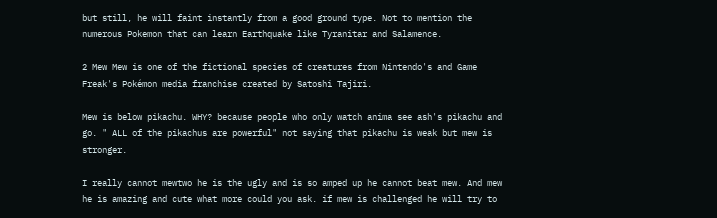but still, he will faint instantly from a good ground type. Not to mention the numerous Pokemon that can learn Earthquake like Tyranitar and Salamence.

2 Mew Mew is one of the fictional species of creatures from Nintendo's and Game Freak's Pokémon media franchise created by Satoshi Tajiri.

Mew is below pikachu. WHY? because people who only watch anima see ash's pikachu and go. " ALL of the pikachus are powerful" not saying that pikachu is weak but mew is stronger.

I really cannot mewtwo he is the ugly and is so amped up he cannot beat mew. And mew he is amazing and cute what more could you ask. if mew is challenged he will try to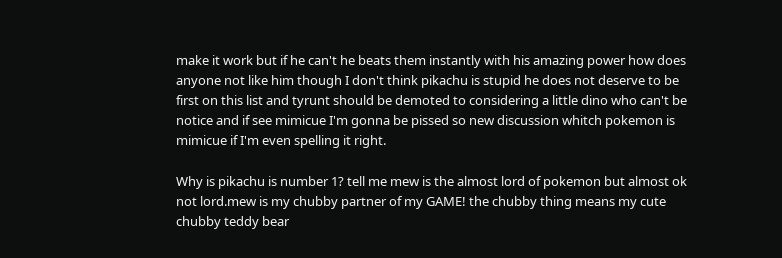make it work but if he can't he beats them instantly with his amazing power how does anyone not like him though I don't think pikachu is stupid he does not deserve to be first on this list and tyrunt should be demoted to considering a little dino who can't be notice and if see mimicue I'm gonna be pissed so new discussion whitch pokemon is mimicue if I'm even spelling it right.

Why is pikachu is number 1? tell me mew is the almost lord of pokemon but almost ok not lord.mew is my chubby partner of my GAME! the chubby thing means my cute chubby teddy bear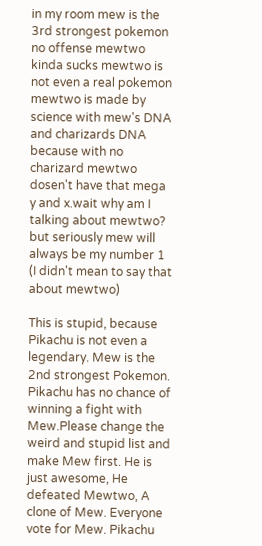in my room mew is the 3rd strongest pokemon no offense mewtwo kinda sucks mewtwo is not even a real pokemon mewtwo is made by science with mew's DNA and charizards DNA because with no charizard mewtwo dosen't have that mega y and x.wait why am I talking about mewtwo? but seriously mew will always be my number 1 (I didn't mean to say that about mewtwo)

This is stupid, because Pikachu is not even a legendary. Mew is the 2nd strongest Pokemon. Pikachu has no chance of winning a fight with Mew.Please change the weird and stupid list and make Mew first. He is just awesome, He defeated Mewtwo, A clone of Mew. Everyone vote for Mew. Pikachu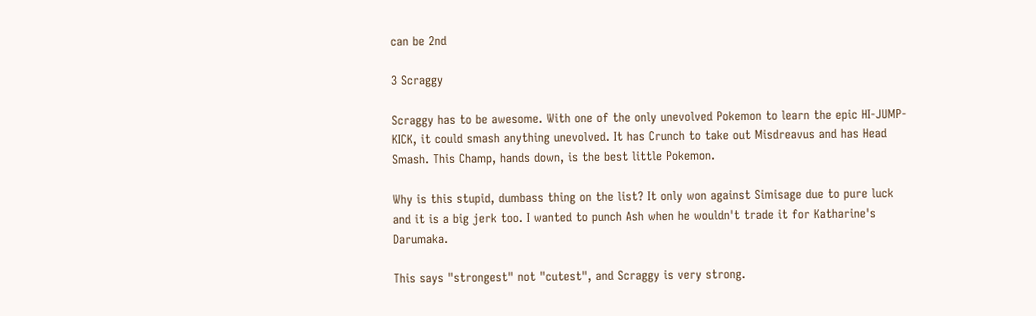can be 2nd

3 Scraggy

Scraggy has to be awesome. With one of the only unevolved Pokemon to learn the epic HI-JUMP-KICK, it could smash anything unevolved. It has Crunch to take out Misdreavus and has Head Smash. This Champ, hands down, is the best little Pokemon.

Why is this stupid, dumbass thing on the list? It only won against Simisage due to pure luck and it is a big jerk too. I wanted to punch Ash when he wouldn't trade it for Katharine's Darumaka.

This says "strongest" not "cutest", and Scraggy is very strong.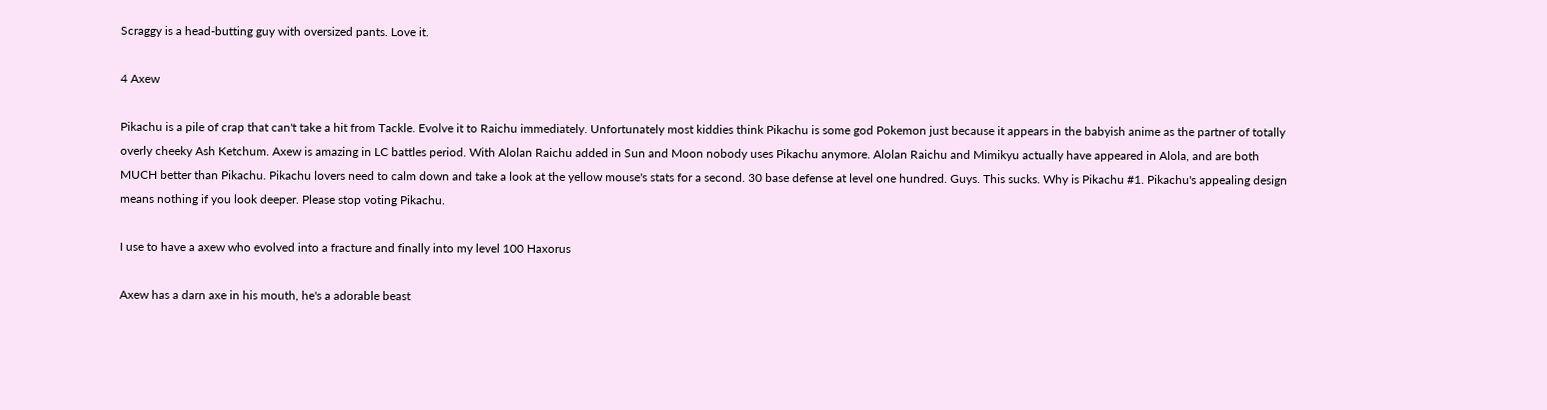Scraggy is a head-butting guy with oversized pants. Love it.

4 Axew

Pikachu is a pile of crap that can't take a hit from Tackle. Evolve it to Raichu immediately. Unfortunately most kiddies think Pikachu is some god Pokemon just because it appears in the babyish anime as the partner of totally overly cheeky Ash Ketchum. Axew is amazing in LC battles period. With Alolan Raichu added in Sun and Moon nobody uses Pikachu anymore. Alolan Raichu and Mimikyu actually have appeared in Alola, and are both MUCH better than Pikachu. Pikachu lovers need to calm down and take a look at the yellow mouse's stats for a second. 30 base defense at level one hundred. Guys. This sucks. Why is Pikachu #1. Pikachu's appealing design means nothing if you look deeper. Please stop voting Pikachu.

I use to have a axew who evolved into a fracture and finally into my level 100 Haxorus

Axew has a darn axe in his mouth, he's a adorable beast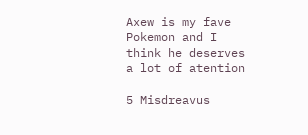Axew is my fave Pokemon and I think he deserves a lot of atention

5 Misdreavus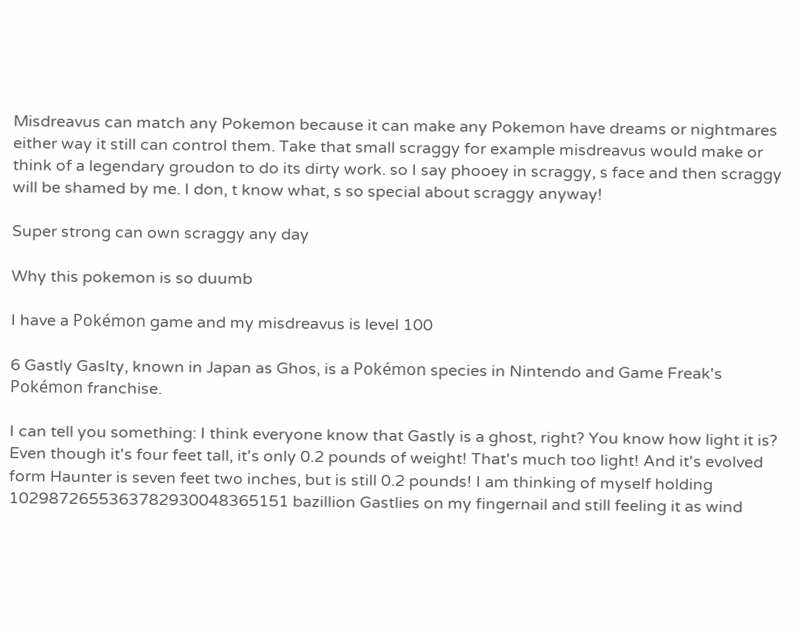Misdreavus can match any Pokemon because it can make any Pokemon have dreams or nightmares either way it still can control them. Take that small scraggy for example misdreavus would make or think of a legendary groudon to do its dirty work. so I say phooey in scraggy, s face and then scraggy will be shamed by me. I don, t know what, s so special about scraggy anyway!

Super strong can own scraggy any day

Why this pokemon is so duumb

I have a Pokémon game and my misdreavus is level 100

6 Gastly Gaslty, known in Japan as Ghos, is a Pokémon species in Nintendo and Game Freak's Pokémon franchise.

I can tell you something: I think everyone know that Gastly is a ghost, right? You know how light it is? Even though it's four feet tall, it's only 0.2 pounds of weight! That's much too light! And it's evolved form Haunter is seven feet two inches, but is still 0.2 pounds! I am thinking of myself holding 1029872655363782930048365151 bazillion Gastlies on my fingernail and still feeling it as wind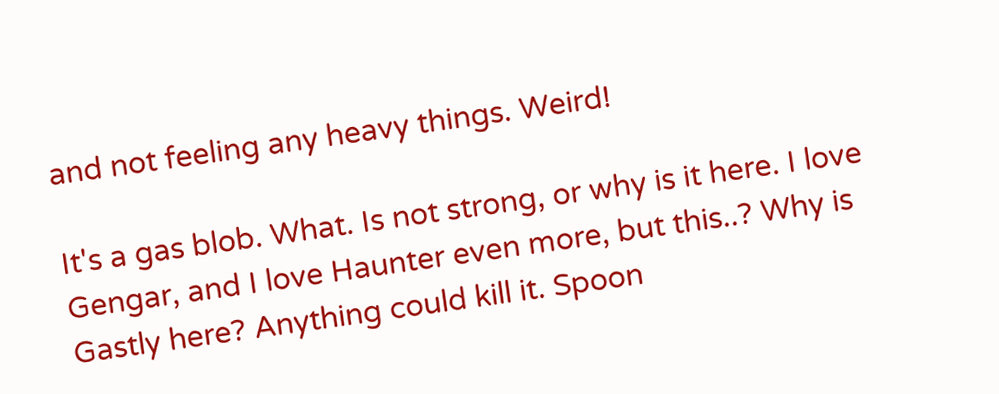and not feeling any heavy things. Weird!

It's a gas blob. What. Is not strong, or why is it here. I love Gengar, and I love Haunter even more, but this..? Why is Gastly here? Anything could kill it. Spoon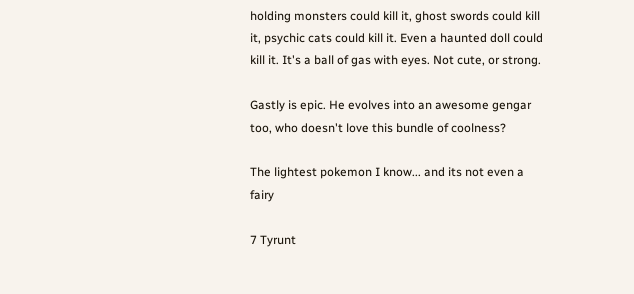holding monsters could kill it, ghost swords could kill it, psychic cats could kill it. Even a haunted doll could kill it. It's a ball of gas with eyes. Not cute, or strong.

Gastly is epic. He evolves into an awesome gengar too, who doesn't love this bundle of coolness?

The lightest pokemon I know... and its not even a fairy

7 Tyrunt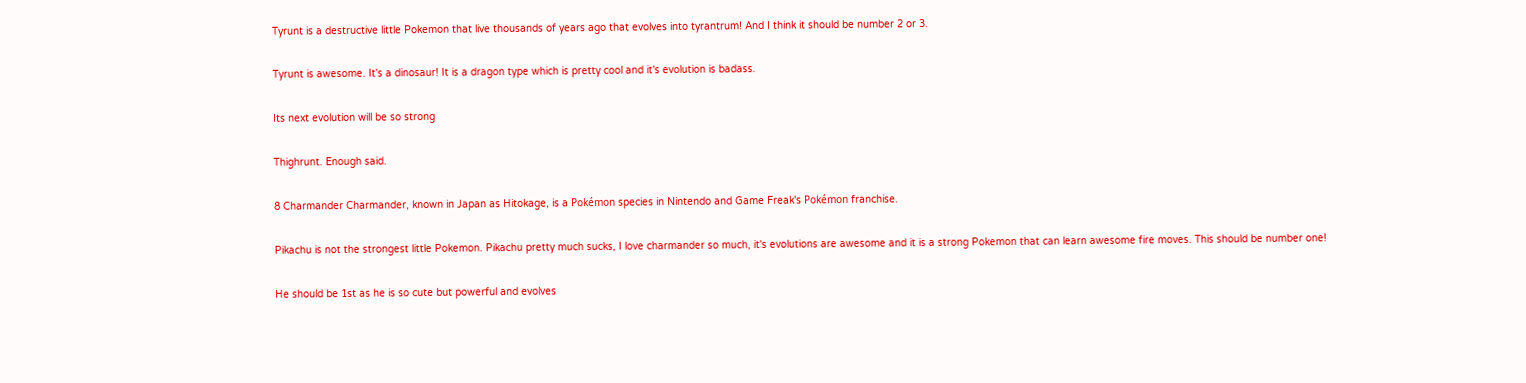Tyrunt is a destructive little Pokemon that live thousands of years ago that evolves into tyrantrum! And I think it should be number 2 or 3.

Tyrunt is awesome. It's a dinosaur! It is a dragon type which is pretty cool and it's evolution is badass.

Its next evolution will be so strong

Thighrunt. Enough said.

8 Charmander Charmander, known in Japan as Hitokage, is a Pokémon species in Nintendo and Game Freak's Pokémon franchise.

Pikachu is not the strongest little Pokemon. Pikachu pretty much sucks, I love charmander so much, it's evolutions are awesome and it is a strong Pokemon that can learn awesome fire moves. This should be number one!

He should be 1st as he is so cute but powerful and evolves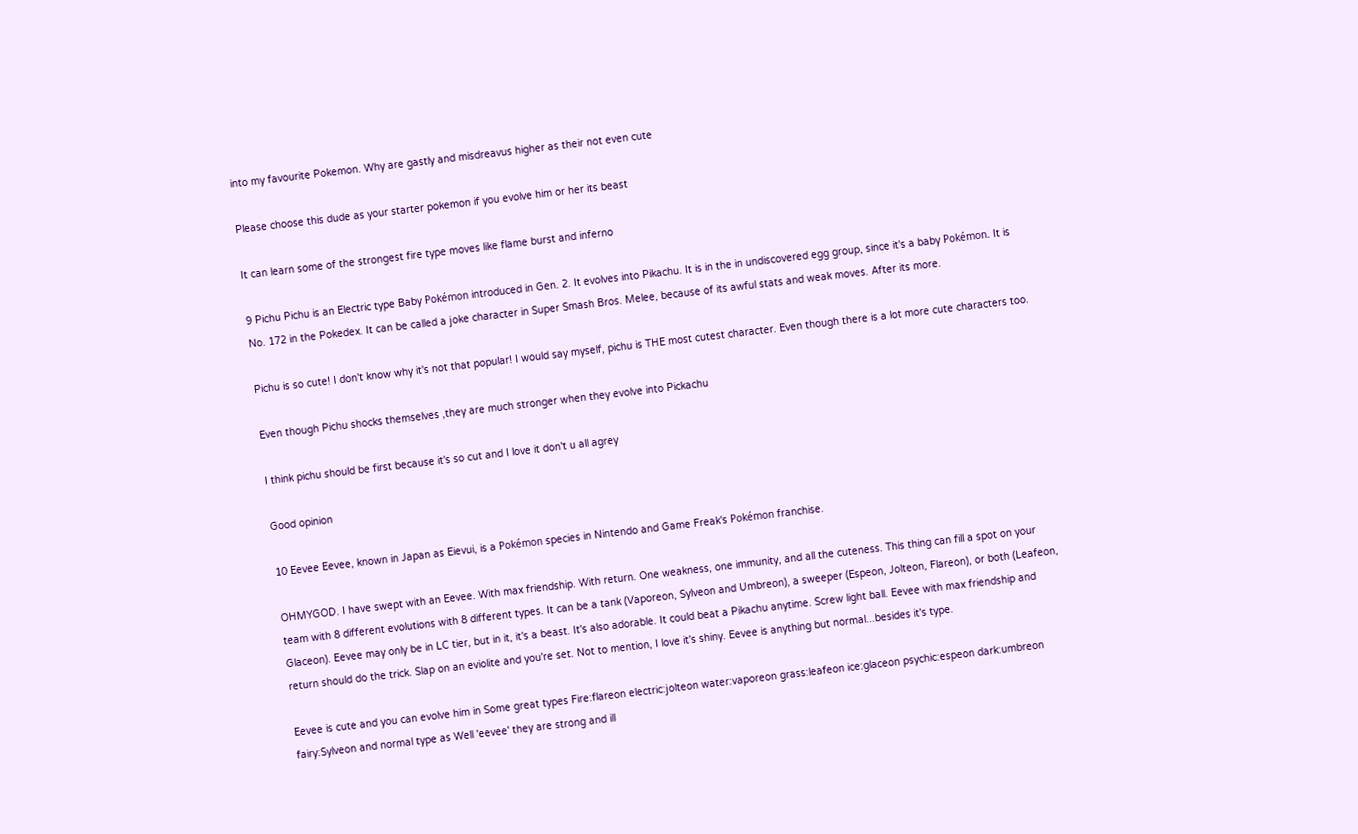into my favourite Pokemon. Why are gastly and misdreavus higher as their not even cute

Please choose this dude as your starter pokemon if you evolve him or her its beast

It can learn some of the strongest fire type moves like flame burst and inferno

9 Pichu Pichu is an Electric type Baby Pokémon introduced in Gen. 2. It evolves into Pikachu. It is in the in undiscovered egg group, since it's a baby Pokémon. It is No. 172 in the Pokedex. It can be called a joke character in Super Smash Bros. Melee, because of its awful stats and weak moves. After its more.

Pichu is so cute! I don't know why it's not that popular! I would say myself, pichu is THE most cutest character. Even though there is a lot more cute characters too.

Even though Pichu shocks themselves ,they are much stronger when they evolve into Pickachu

I think pichu should be first because it's so cut and I love it don't u all agrey

Good opinion

10 Eevee Eevee, known in Japan as Eievui, is a Pokémon species in Nintendo and Game Freak's Pokémon franchise.

OHMYGOD. I have swept with an Eevee. With max friendship. With return. One weakness, one immunity, and all the cuteness. This thing can fill a spot on your team with 8 different evolutions with 8 different types. It can be a tank (Vaporeon, Sylveon and Umbreon), a sweeper (Espeon, Jolteon, Flareon), or both (Leafeon, Glaceon). Eevee may only be in LC tier, but in it, it's a beast. It's also adorable. It could beat a Pikachu anytime. Screw light ball. Eevee with max friendship and return should do the trick. Slap on an eviolite and you're set. Not to mention, I love it's shiny. Eevee is anything but normal...besides it's type.

Eevee is cute and you can evolve him in Some great types Fire:flareon electric:jolteon water:vaporeon grass:leafeon ice:glaceon psychic:espeon dark:umbreon fairy:Sylveon and normal type as Well 'eevee' they are strong and ill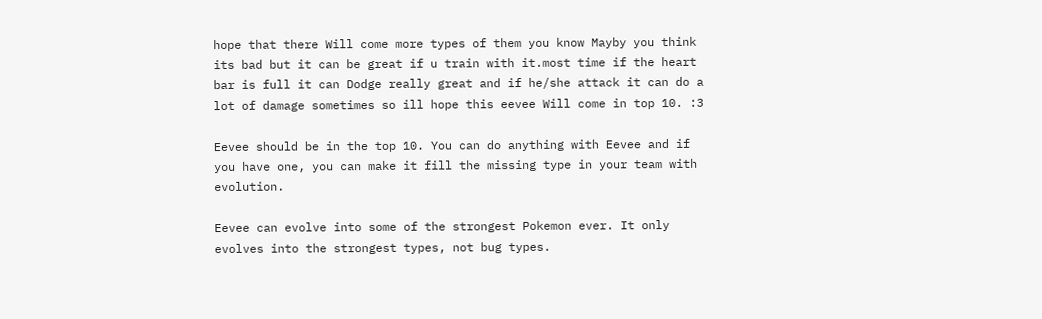hope that there Will come more types of them you know Mayby you think its bad but it can be great if u train with it.most time if the heart bar is full it can Dodge really great and if he/she attack it can do a lot of damage sometimes so ill hope this eevee Will come in top 10. :3

Eevee should be in the top 10. You can do anything with Eevee and if you have one, you can make it fill the missing type in your team with evolution.

Eevee can evolve into some of the strongest Pokemon ever. It only evolves into the strongest types, not bug types.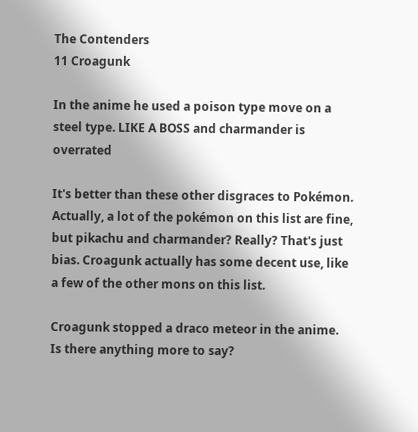The Contenders
11 Croagunk

In the anime he used a poison type move on a steel type. LIKE A BOSS and charmander is overrated

It's better than these other disgraces to Pokémon. Actually, a lot of the pokémon on this list are fine, but pikachu and charmander? Really? That's just bias. Croagunk actually has some decent use, like a few of the other mons on this list.

Croagunk stopped a draco meteor in the anime. Is there anything more to say?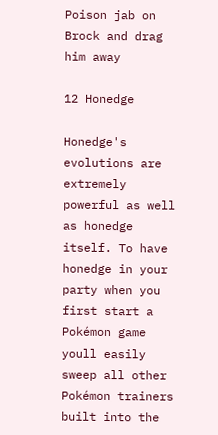Poison jab on Brock and drag him away

12 Honedge

Honedge's evolutions are extremely powerful as well as honedge itself. To have honedge in your party when you first start a Pokémon game youll easily sweep all other Pokémon trainers built into the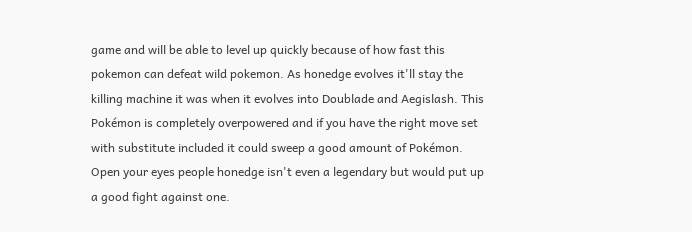game and will be able to level up quickly because of how fast this pokemon can defeat wild pokemon. As honedge evolves it'll stay the killing machine it was when it evolves into Doublade and Aegislash. This Pokémon is completely overpowered and if you have the right move set with substitute included it could sweep a good amount of Pokémon. Open your eyes people honedge isn't even a legendary but would put up a good fight against one.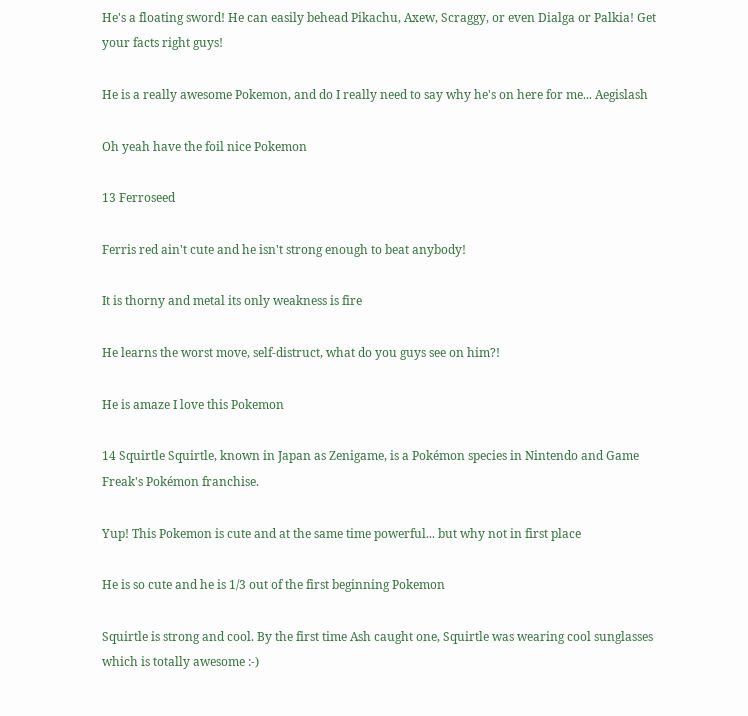He's a floating sword! He can easily behead Pikachu, Axew, Scraggy, or even Dialga or Palkia! Get your facts right guys!

He is a really awesome Pokemon, and do I really need to say why he's on here for me... Aegislash

Oh yeah have the foil nice Pokemon

13 Ferroseed

Ferris red ain't cute and he isn't strong enough to beat anybody!

It is thorny and metal its only weakness is fire

He learns the worst move, self-distruct, what do you guys see on him?!

He is amaze I love this Pokemon

14 Squirtle Squirtle, known in Japan as Zenigame, is a Pokémon species in Nintendo and Game Freak's Pokémon franchise.

Yup! This Pokemon is cute and at the same time powerful... but why not in first place

He is so cute and he is 1/3 out of the first beginning Pokemon

Squirtle is strong and cool. By the first time Ash caught one, Squirtle was wearing cool sunglasses which is totally awesome :-)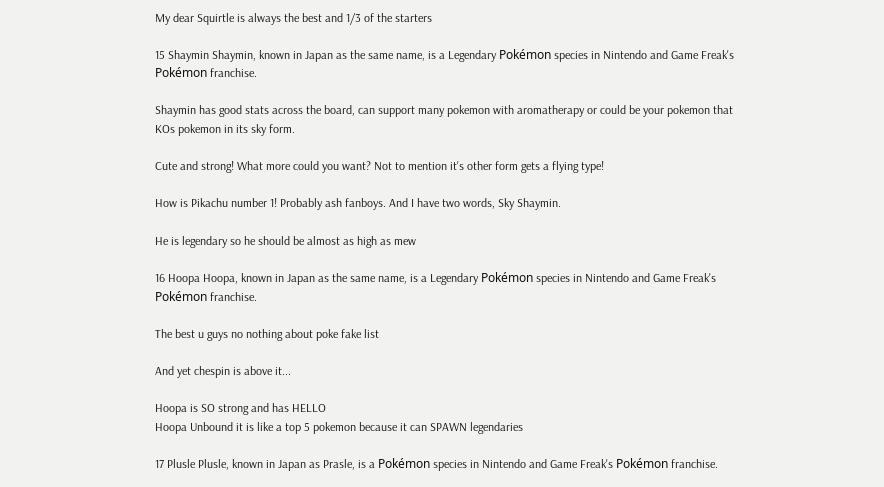My dear Squirtle is always the best and 1/3 of the starters

15 Shaymin Shaymin, known in Japan as the same name, is a Legendary Pokémon species in Nintendo and Game Freak's Pokémon franchise.

Shaymin has good stats across the board, can support many pokemon with aromatherapy or could be your pokemon that KOs pokemon in its sky form.

Cute and strong! What more could you want? Not to mention it's other form gets a flying type!

How is Pikachu number 1! Probably ash fanboys. And I have two words, Sky Shaymin.

He is legendary so he should be almost as high as mew

16 Hoopa Hoopa, known in Japan as the same name, is a Legendary Pokémon species in Nintendo and Game Freak's Pokémon franchise.

The best u guys no nothing about poke fake list

And yet chespin is above it...

Hoopa is SO strong and has HELLO
Hoopa Unbound it is like a top 5 pokemon because it can SPAWN legendaries

17 Plusle Plusle, known in Japan as Prasle, is a Pokémon species in Nintendo and Game Freak's Pokémon franchise.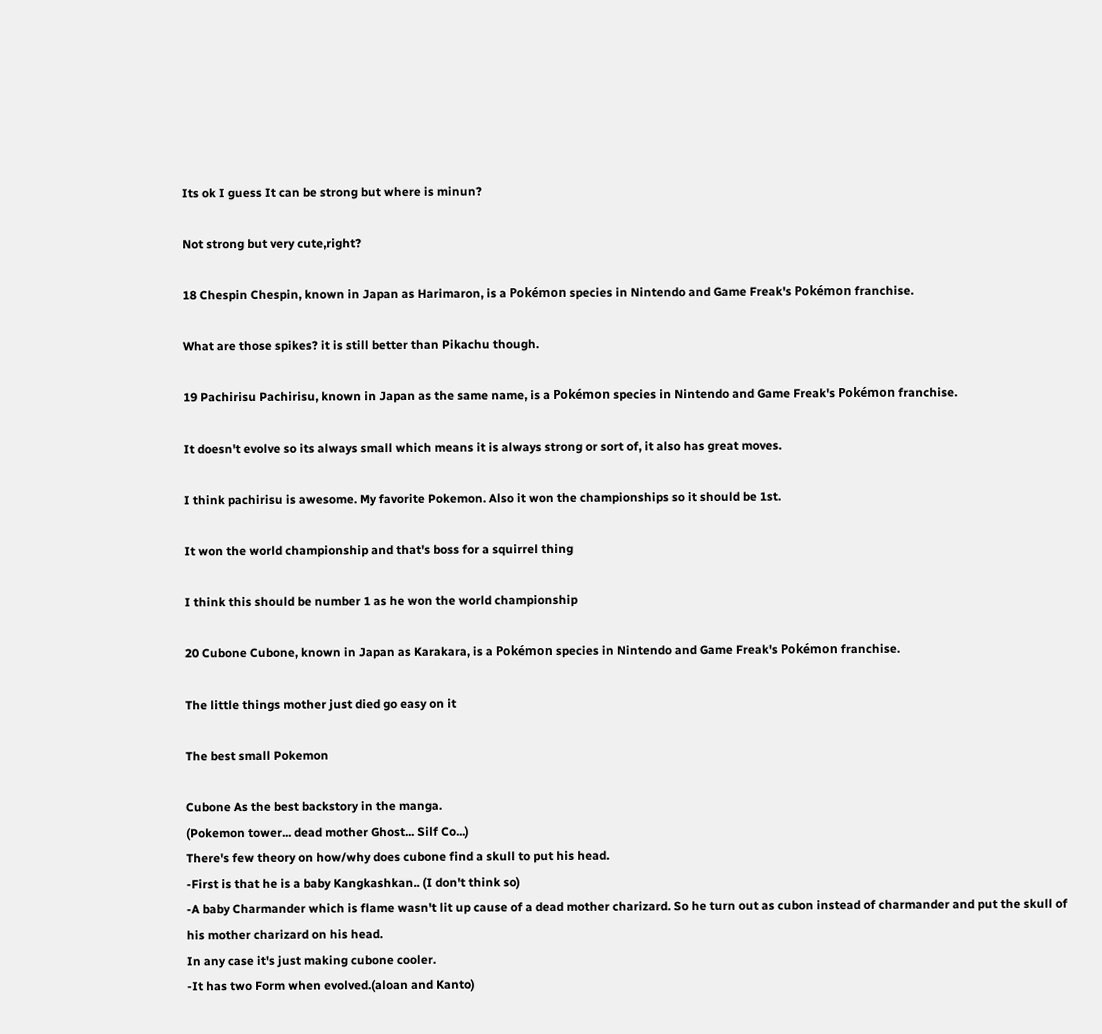Its ok I guess It can be strong but where is minun?

Not strong but very cute,right?

18 Chespin Chespin, known in Japan as Harimaron, is a Pokémon species in Nintendo and Game Freak's Pokémon franchise.

What are those spikes? it is still better than Pikachu though.

19 Pachirisu Pachirisu, known in Japan as the same name, is a Pokémon species in Nintendo and Game Freak's Pokémon franchise.

It doesn't evolve so its always small which means it is always strong or sort of, it also has great moves.

I think pachirisu is awesome. My favorite Pokemon. Also it won the championships so it should be 1st.

It won the world championship and that's boss for a squirrel thing

I think this should be number 1 as he won the world championship

20 Cubone Cubone, known in Japan as Karakara, is a Pokémon species in Nintendo and Game Freak's Pokémon franchise.

The little things mother just died go easy on it

The best small Pokemon

Cubone As the best backstory in the manga.
(Pokemon tower... dead mother Ghost... Silf Co...)
There's few theory on how/why does cubone find a skull to put his head.
-First is that he is a baby Kangkashkan.. (I don't think so)
-A baby Charmander which is flame wasn't lit up cause of a dead mother charizard. So he turn out as cubon instead of charmander and put the skull of his mother charizard on his head.
In any case it's just making cubone cooler.
-It has two Form when evolved.(aloan and Kanto)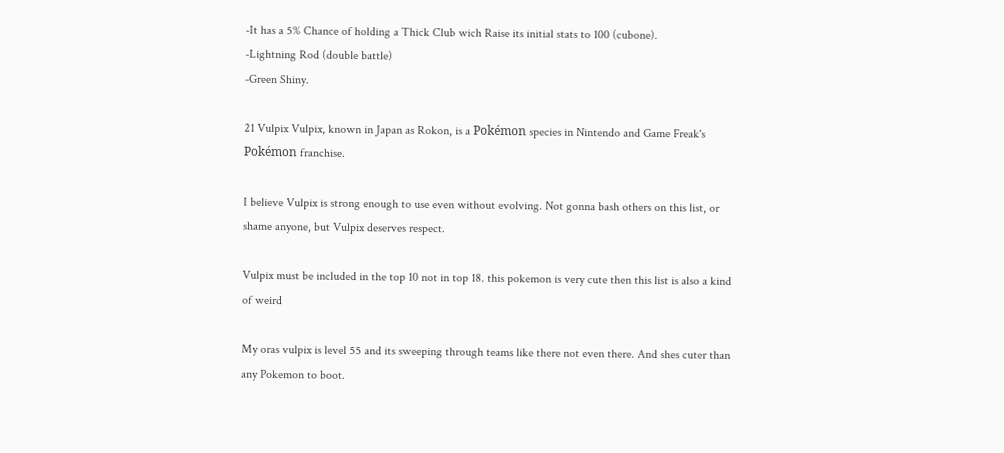-It has a 5% Chance of holding a Thick Club wich Raise its initial stats to 100 (cubone).
-Lightning Rod (double battle)
-Green Shiny.

21 Vulpix Vulpix, known in Japan as Rokon, is a Pokémon species in Nintendo and Game Freak's Pokémon franchise.

I believe Vulpix is strong enough to use even without evolving. Not gonna bash others on this list, or shame anyone, but Vulpix deserves respect.

Vulpix must be included in the top 10 not in top 18. this pokemon is very cute then this list is also a kind of weird

My oras vulpix is level 55 and its sweeping through teams like there not even there. And shes cuter than any Pokemon to boot.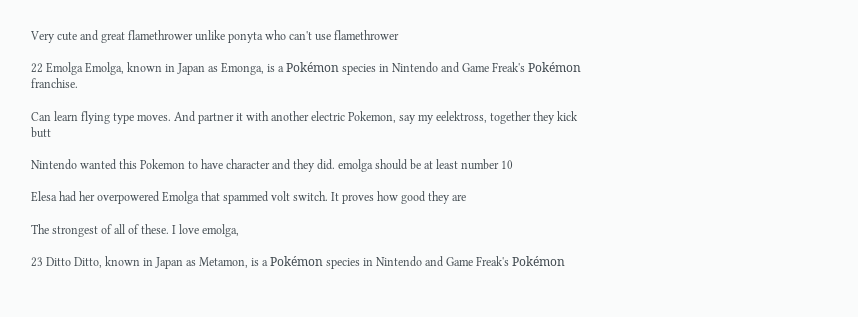Very cute and great flamethrower unlike ponyta who can't use flamethrower

22 Emolga Emolga, known in Japan as Emonga, is a Pokémon species in Nintendo and Game Freak's Pokémon franchise.

Can learn flying type moves. And partner it with another electric Pokemon, say my eelektross, together they kick butt

Nintendo wanted this Pokemon to have character and they did. emolga should be at least number 10

Elesa had her overpowered Emolga that spammed volt switch. It proves how good they are

The strongest of all of these. I love emolga,

23 Ditto Ditto, known in Japan as Metamon, is a Pokémon species in Nintendo and Game Freak's Pokémon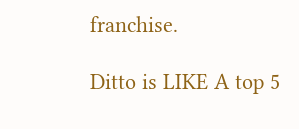franchise.

Ditto is LIKE A top 5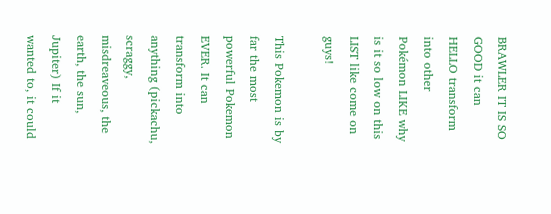BRAWLER IT IS SO GOOD it can HELLO transform into other Pokémon LIKE why is it so low on this LIST like come on guys!

This Pokemon is by far the most powerful Pokemon EVER. It can transform into anything (pickachu, scraggy, misdreaveous, the earth, the sun, Jupiter) If it wanted to, it could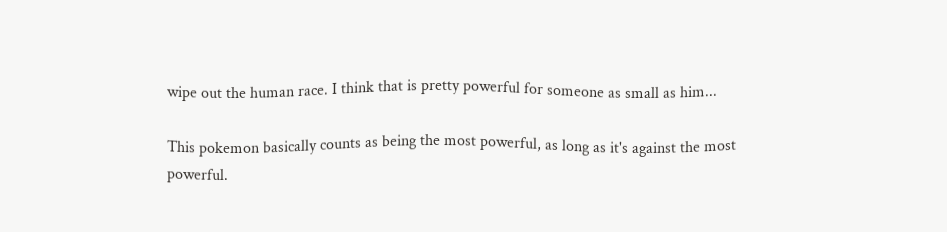wipe out the human race. I think that is pretty powerful for someone as small as him...

This pokemon basically counts as being the most powerful, as long as it's against the most powerful.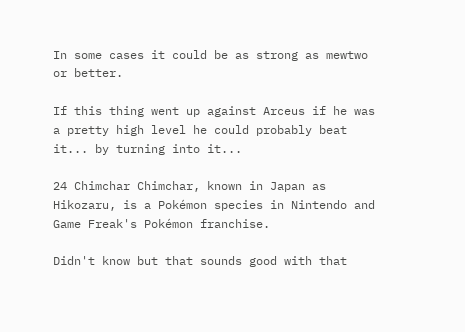In some cases it could be as strong as mewtwo or better.

If this thing went up against Arceus if he was a pretty high level he could probably beat it... by turning into it...

24 Chimchar Chimchar, known in Japan as Hikozaru, is a Pokémon species in Nintendo and Game Freak's Pokémon franchise.

Didn't know but that sounds good with that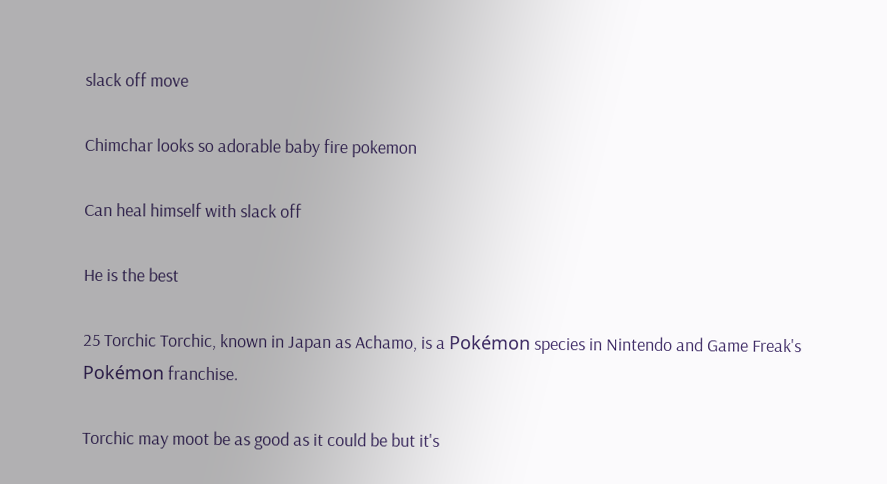slack off move

Chimchar looks so adorable baby fire pokemon

Can heal himself with slack off

He is the best

25 Torchic Torchic, known in Japan as Achamo, is a Pokémon species in Nintendo and Game Freak's Pokémon franchise.

Torchic may moot be as good as it could be but it's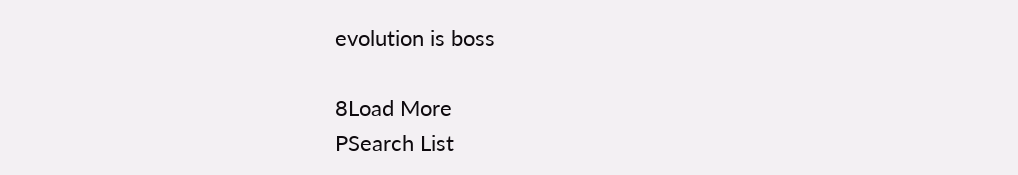evolution is boss

8Load More
PSearch List